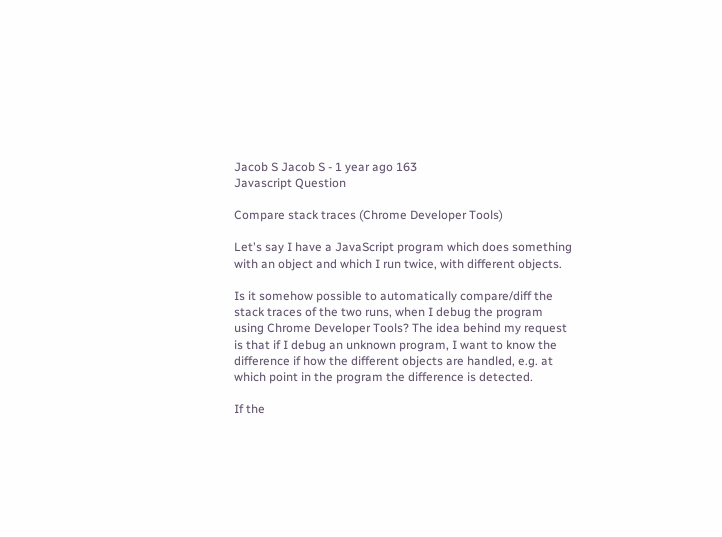Jacob S Jacob S - 1 year ago 163
Javascript Question

Compare stack traces (Chrome Developer Tools)

Let's say I have a JavaScript program which does something with an object and which I run twice, with different objects.

Is it somehow possible to automatically compare/diff the stack traces of the two runs, when I debug the program using Chrome Developer Tools? The idea behind my request is that if I debug an unknown program, I want to know the difference if how the different objects are handled, e.g. at which point in the program the difference is detected.

If the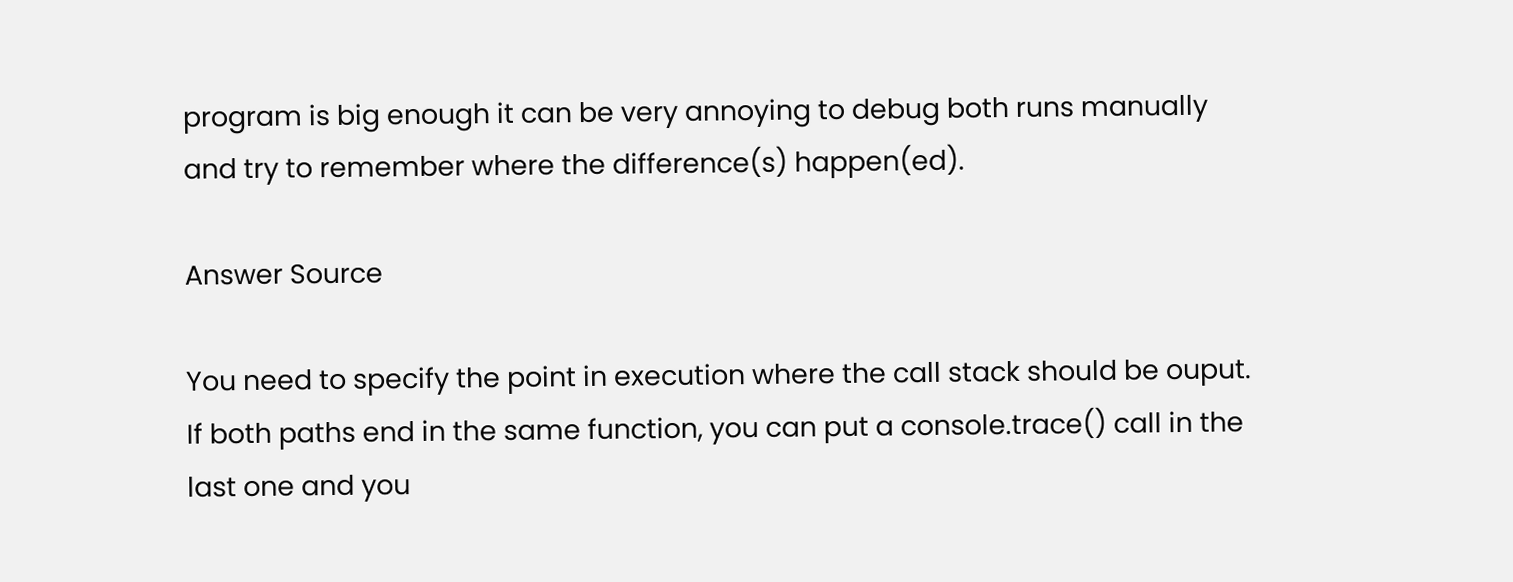program is big enough it can be very annoying to debug both runs manually and try to remember where the difference(s) happen(ed).

Answer Source

You need to specify the point in execution where the call stack should be ouput. If both paths end in the same function, you can put a console.trace() call in the last one and you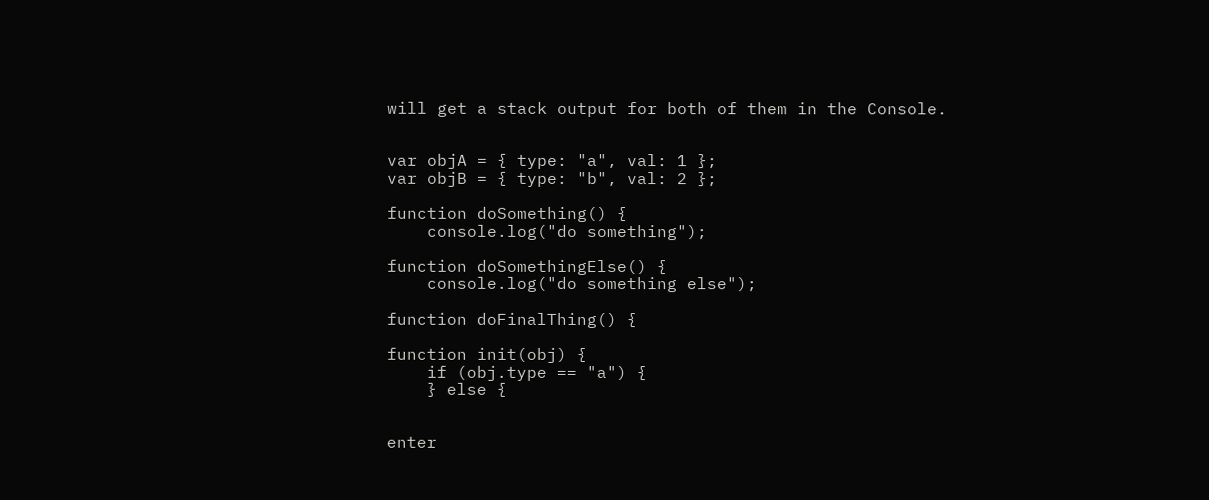will get a stack output for both of them in the Console.


var objA = { type: "a", val: 1 };
var objB = { type: "b", val: 2 };

function doSomething() {
    console.log("do something");

function doSomethingElse() {
    console.log("do something else");

function doFinalThing() {

function init(obj) {
    if (obj.type == "a") {
    } else {


enter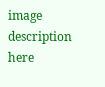image description here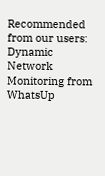Recommended from our users: Dynamic Network Monitoring from WhatsUp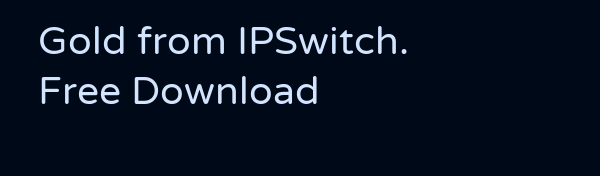Gold from IPSwitch. Free Download